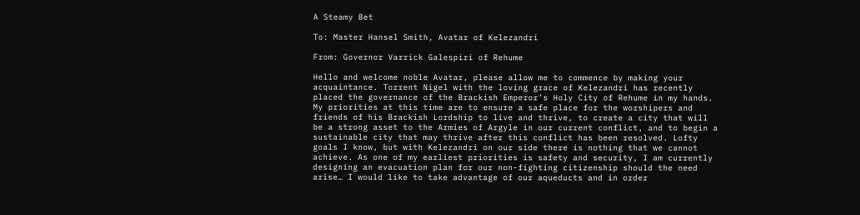A Steamy Bet

To: Master Hansel Smith, Avatar of Kelezandri

From: Governor Varrick Galespiri of Rehume

Hello and welcome noble Avatar, please allow me to commence by making your acquaintance. Torrent Nigel with the loving grace of Kelezandri has recently placed the governance of the Brackish Emperor’s Holy City of Rehume in my hands. My priorities at this time are to ensure a safe place for the worshipers and friends of his Brackish Lordship to live and thrive, to create a city that will be a strong asset to the Armies of Argyle in our current conflict, and to begin a sustainable city that may thrive after this conflict has been resolved. Lofty goals I know, but with Kelezandri on our side there is nothing that we cannot achieve. As one of my earliest priorities is safety and security, I am currently designing an evacuation plan for our non-fighting citizenship should the need arise… I would like to take advantage of our aqueducts and in order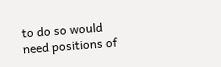to do so would need positions of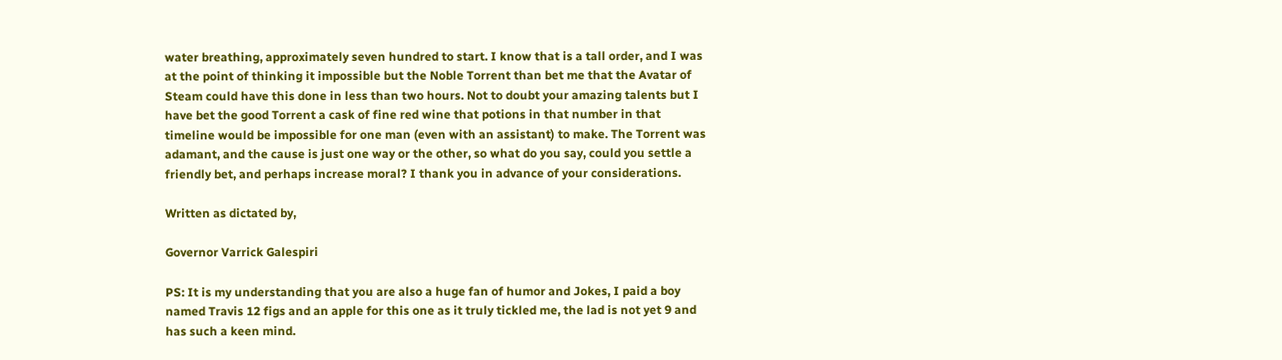water breathing, approximately seven hundred to start. I know that is a tall order, and I was at the point of thinking it impossible but the Noble Torrent than bet me that the Avatar of Steam could have this done in less than two hours. Not to doubt your amazing talents but I have bet the good Torrent a cask of fine red wine that potions in that number in that timeline would be impossible for one man (even with an assistant) to make. The Torrent was adamant, and the cause is just one way or the other, so what do you say, could you settle a friendly bet, and perhaps increase moral? I thank you in advance of your considerations.

Written as dictated by,

Governor Varrick Galespiri

PS: It is my understanding that you are also a huge fan of humor and Jokes, I paid a boy named Travis 12 figs and an apple for this one as it truly tickled me, the lad is not yet 9 and has such a keen mind.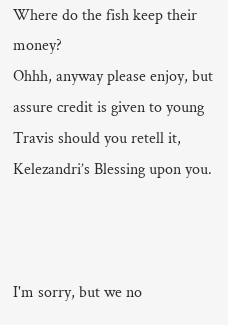Where do the fish keep their money?
Ohhh, anyway please enjoy, but assure credit is given to young Travis should you retell it, Kelezandri’s Blessing upon you.



I'm sorry, but we no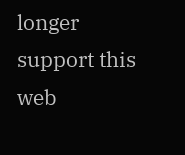longer support this web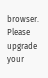browser. Please upgrade your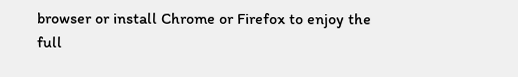browser or install Chrome or Firefox to enjoy the full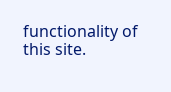functionality of this site.